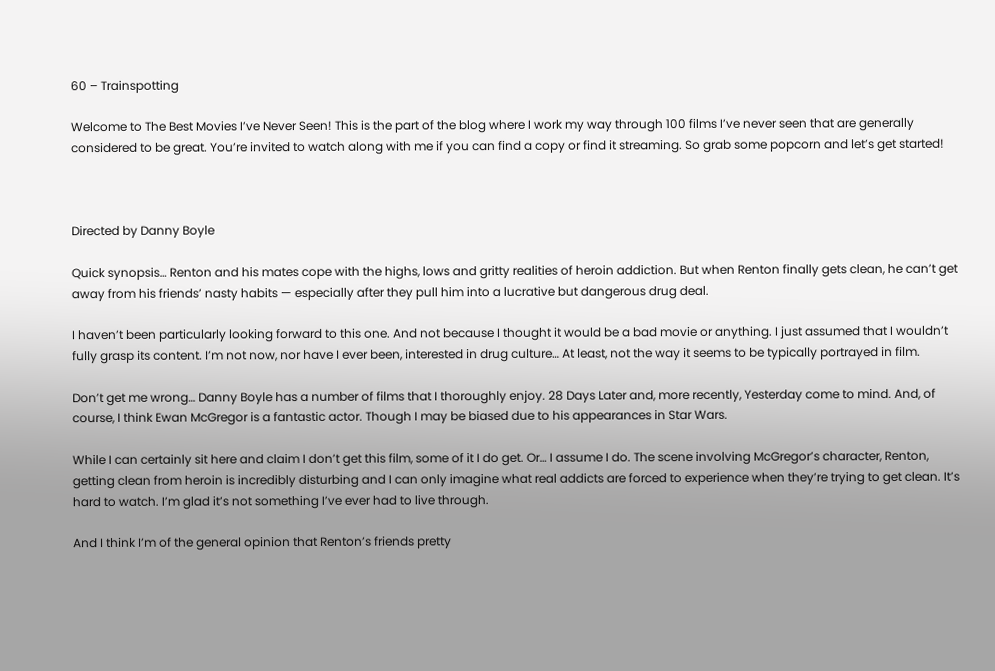60 – Trainspotting

Welcome to The Best Movies I’ve Never Seen! This is the part of the blog where I work my way through 100 films I’ve never seen that are generally considered to be great. You’re invited to watch along with me if you can find a copy or find it streaming. So grab some popcorn and let’s get started!



Directed by Danny Boyle

Quick synopsis… Renton and his mates cope with the highs, lows and gritty realities of heroin addiction. But when Renton finally gets clean, he can’t get away from his friends’ nasty habits — especially after they pull him into a lucrative but dangerous drug deal.

I haven’t been particularly looking forward to this one. And not because I thought it would be a bad movie or anything. I just assumed that I wouldn’t fully grasp its content. I’m not now, nor have I ever been, interested in drug culture… At least, not the way it seems to be typically portrayed in film.

Don’t get me wrong… Danny Boyle has a number of films that I thoroughly enjoy. 28 Days Later and, more recently, Yesterday come to mind. And, of course, I think Ewan McGregor is a fantastic actor. Though I may be biased due to his appearances in Star Wars.

While I can certainly sit here and claim I don’t get this film, some of it I do get. Or… I assume I do. The scene involving McGregor’s character, Renton, getting clean from heroin is incredibly disturbing and I can only imagine what real addicts are forced to experience when they’re trying to get clean. It’s hard to watch. I’m glad it’s not something I’ve ever had to live through.

And I think I’m of the general opinion that Renton’s friends pretty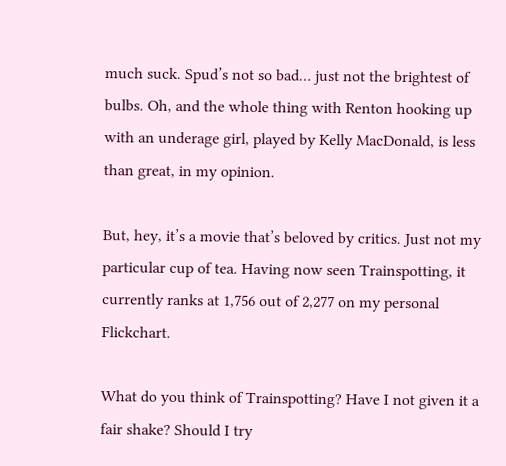much suck. Spud’s not so bad… just not the brightest of bulbs. Oh, and the whole thing with Renton hooking up with an underage girl, played by Kelly MacDonald, is less than great, in my opinion.

But, hey, it’s a movie that’s beloved by critics. Just not my particular cup of tea. Having now seen Trainspotting, it currently ranks at 1,756 out of 2,277 on my personal Flickchart.

What do you think of Trainspotting? Have I not given it a fair shake? Should I try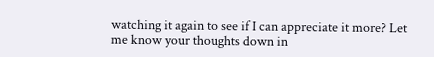watching it again to see if I can appreciate it more? Let me know your thoughts down in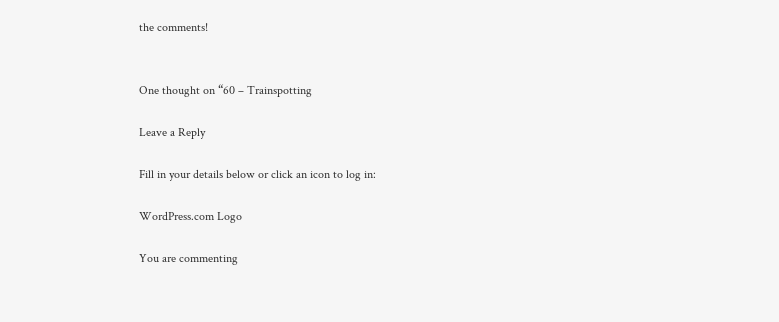the comments!


One thought on “60 – Trainspotting

Leave a Reply

Fill in your details below or click an icon to log in:

WordPress.com Logo

You are commenting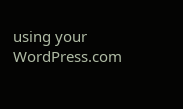using your WordPress.com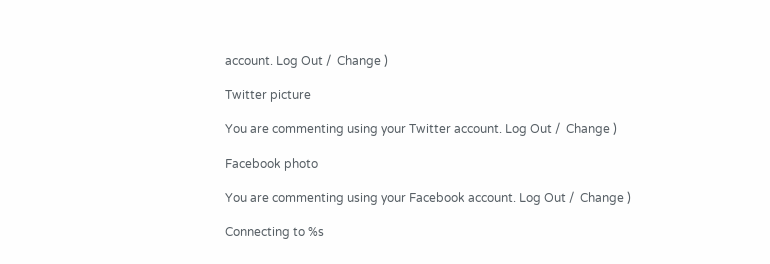account. Log Out /  Change )

Twitter picture

You are commenting using your Twitter account. Log Out /  Change )

Facebook photo

You are commenting using your Facebook account. Log Out /  Change )

Connecting to %s